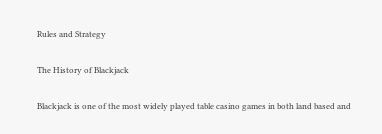Rules and Strategy

The History of Blackjack

Blackjack is one of the most widely played table casino games in both land based and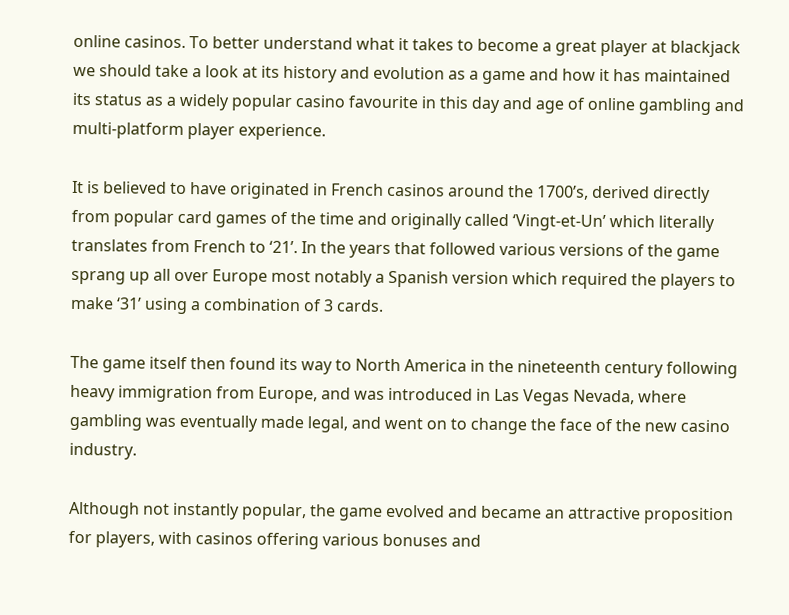online casinos. To better understand what it takes to become a great player at blackjack we should take a look at its history and evolution as a game and how it has maintained its status as a widely popular casino favourite in this day and age of online gambling and multi-platform player experience.

It is believed to have originated in French casinos around the 1700’s, derived directly from popular card games of the time and originally called ‘Vingt-et-Un’ which literally translates from French to ‘21’. In the years that followed various versions of the game sprang up all over Europe most notably a Spanish version which required the players to make ‘31’ using a combination of 3 cards.

The game itself then found its way to North America in the nineteenth century following heavy immigration from Europe, and was introduced in Las Vegas Nevada, where gambling was eventually made legal, and went on to change the face of the new casino industry.

Although not instantly popular, the game evolved and became an attractive proposition for players, with casinos offering various bonuses and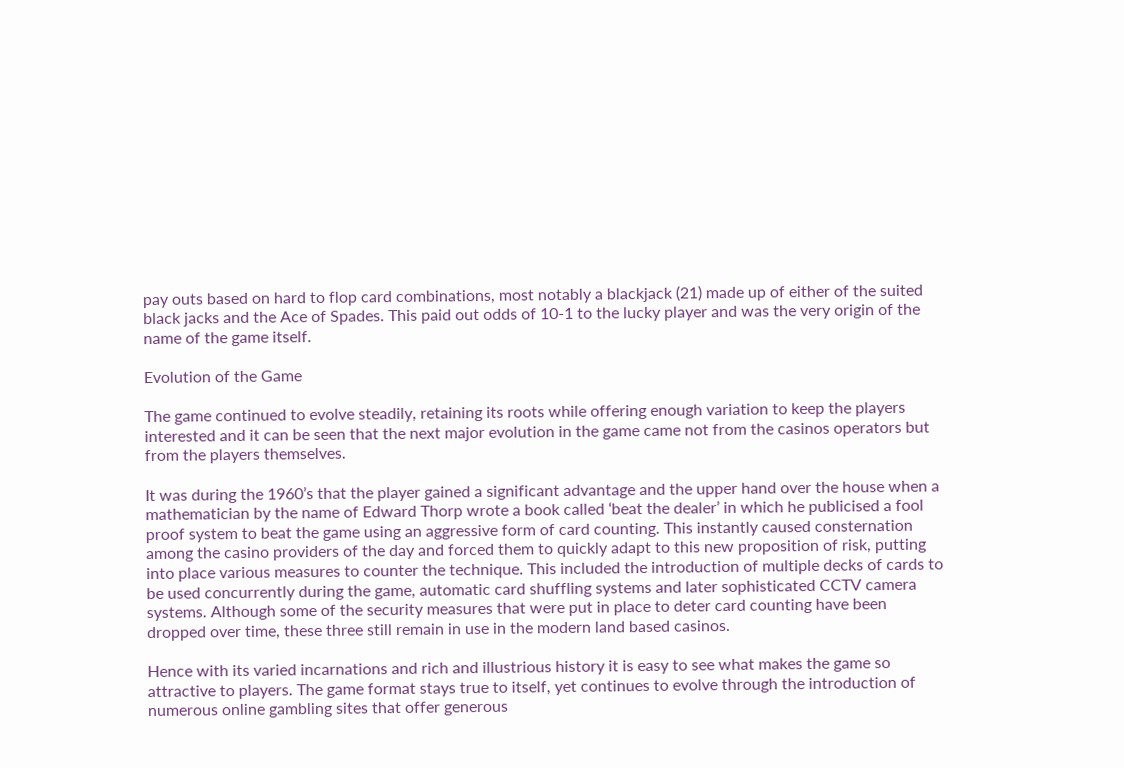pay outs based on hard to flop card combinations, most notably a blackjack (21) made up of either of the suited black jacks and the Ace of Spades. This paid out odds of 10-1 to the lucky player and was the very origin of the name of the game itself.

Evolution of the Game

The game continued to evolve steadily, retaining its roots while offering enough variation to keep the players interested and it can be seen that the next major evolution in the game came not from the casinos operators but from the players themselves.

It was during the 1960’s that the player gained a significant advantage and the upper hand over the house when a mathematician by the name of Edward Thorp wrote a book called ‘beat the dealer’ in which he publicised a fool proof system to beat the game using an aggressive form of card counting. This instantly caused consternation among the casino providers of the day and forced them to quickly adapt to this new proposition of risk, putting into place various measures to counter the technique. This included the introduction of multiple decks of cards to be used concurrently during the game, automatic card shuffling systems and later sophisticated CCTV camera systems. Although some of the security measures that were put in place to deter card counting have been dropped over time, these three still remain in use in the modern land based casinos.

Hence with its varied incarnations and rich and illustrious history it is easy to see what makes the game so attractive to players. The game format stays true to itself, yet continues to evolve through the introduction of numerous online gambling sites that offer generous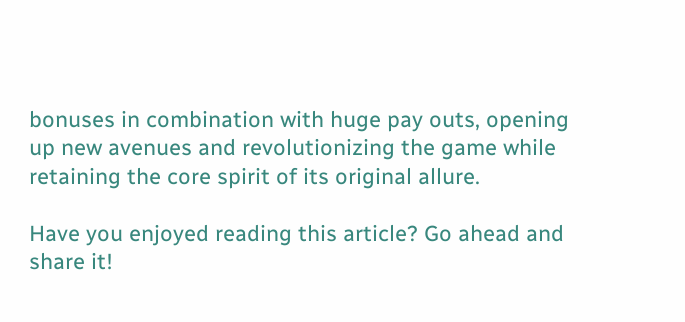bonuses in combination with huge pay outs, opening up new avenues and revolutionizing the game while retaining the core spirit of its original allure.

Have you enjoyed reading this article? Go ahead and share it!